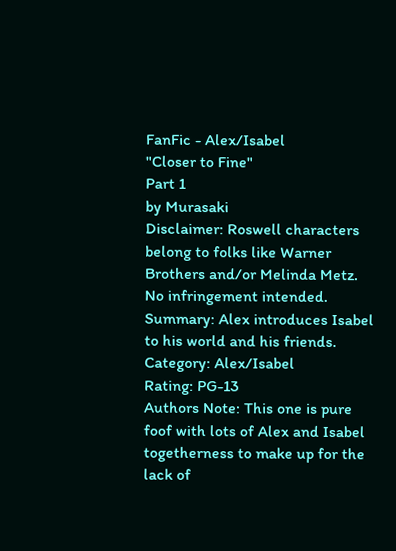FanFic - Alex/Isabel
"Closer to Fine"
Part 1
by Murasaki
Disclaimer: Roswell characters belong to folks like Warner Brothers and/or Melinda Metz. No infringement intended.
Summary: Alex introduces Isabel to his world and his friends.
Category: Alex/Isabel
Rating: PG-13
Authors Note: This one is pure foof with lots of Alex and Isabel togetherness to make up for the lack of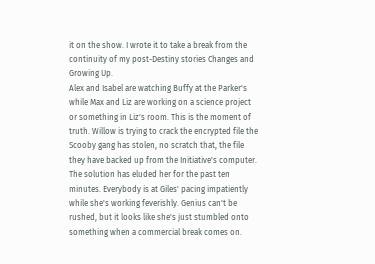it on the show. I wrote it to take a break from the continuity of my post-Destiny stories Changes and Growing Up.
Alex and Isabel are watching Buffy at the Parker's while Max and Liz are working on a science project or something in Liz's room. This is the moment of truth. Willow is trying to crack the encrypted file the Scooby gang has stolen, no scratch that, the file they have backed up from the Initiative's computer. The solution has eluded her for the past ten minutes. Everybody is at Giles' pacing impatiently while she's working feverishly. Genius can't be rushed, but it looks like she's just stumbled onto something when a commercial break comes on.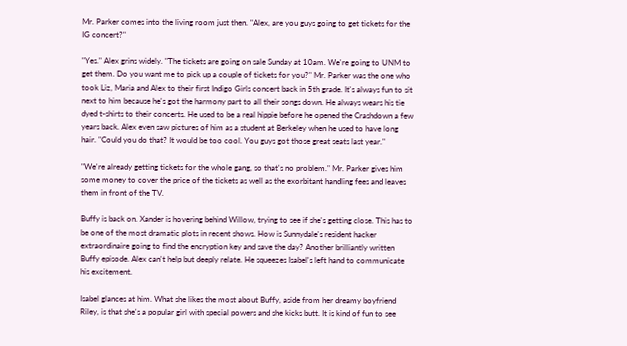Mr. Parker comes into the living room just then. "Alex, are you guys going to get tickets for the IG concert?"

"Yes." Alex grins widely. "The tickets are going on sale Sunday at 10am. We're going to UNM to get them. Do you want me to pick up a couple of tickets for you?" Mr. Parker was the one who took Liz, Maria and Alex to their first Indigo Girls concert back in 5th grade. It's always fun to sit next to him because he's got the harmony part to all their songs down. He always wears his tie dyed t-shirts to their concerts. He used to be a real hippie before he opened the Crashdown a few years back. Alex even saw pictures of him as a student at Berkeley when he used to have long hair. "Could you do that? It would be too cool. You guys got those great seats last year."

"We're already getting tickets for the whole gang, so that's no problem." Mr. Parker gives him some money to cover the price of the tickets as well as the exorbitant handling fees and leaves them in front of the TV.

Buffy is back on. Xander is hovering behind Willow, trying to see if she's getting close. This has to be one of the most dramatic plots in recent shows. How is Sunnydale's resident hacker extraordinaire going to find the encryption key and save the day? Another brilliantly written Buffy episode. Alex can't help but deeply relate. He squeezes Isabel's left hand to communicate his excitement.

Isabel glances at him. What she likes the most about Buffy, aside from her dreamy boyfriend Riley, is that she's a popular girl with special powers and she kicks butt. It is kind of fun to see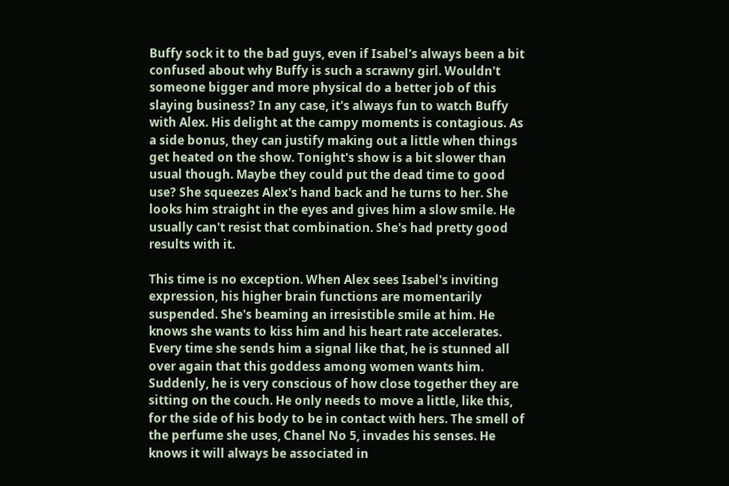Buffy sock it to the bad guys, even if Isabel's always been a bit confused about why Buffy is such a scrawny girl. Wouldn't someone bigger and more physical do a better job of this slaying business? In any case, it's always fun to watch Buffy with Alex. His delight at the campy moments is contagious. As a side bonus, they can justify making out a little when things get heated on the show. Tonight's show is a bit slower than usual though. Maybe they could put the dead time to good use? She squeezes Alex's hand back and he turns to her. She looks him straight in the eyes and gives him a slow smile. He usually can't resist that combination. She's had pretty good results with it.

This time is no exception. When Alex sees Isabel's inviting expression, his higher brain functions are momentarily suspended. She's beaming an irresistible smile at him. He knows she wants to kiss him and his heart rate accelerates. Every time she sends him a signal like that, he is stunned all over again that this goddess among women wants him. Suddenly, he is very conscious of how close together they are sitting on the couch. He only needs to move a little, like this, for the side of his body to be in contact with hers. The smell of the perfume she uses, Chanel No 5, invades his senses. He knows it will always be associated in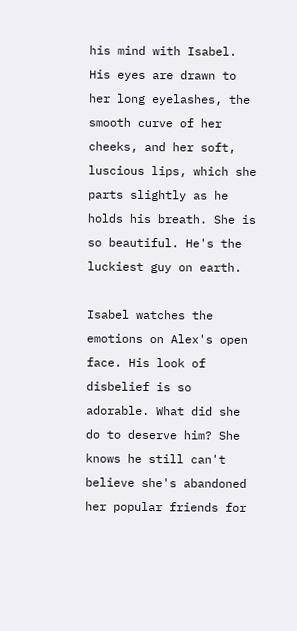his mind with Isabel. His eyes are drawn to her long eyelashes, the smooth curve of her cheeks, and her soft, luscious lips, which she parts slightly as he holds his breath. She is so beautiful. He's the luckiest guy on earth.

Isabel watches the emotions on Alex's open face. His look of disbelief is so adorable. What did she do to deserve him? She knows he still can't believe she's abandoned her popular friends for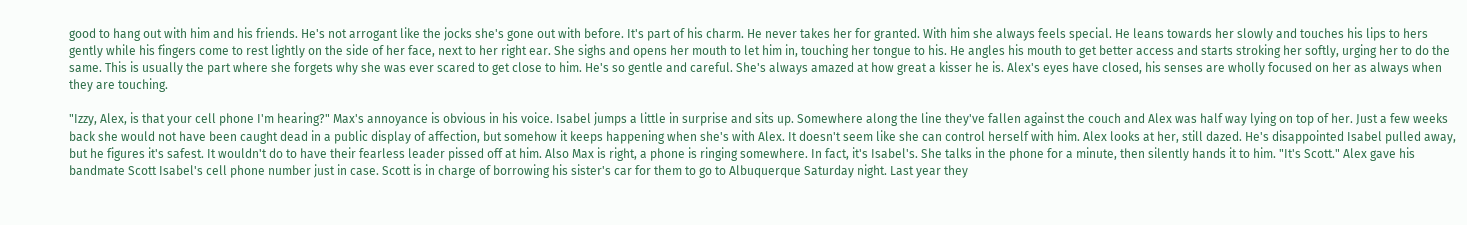good to hang out with him and his friends. He's not arrogant like the jocks she's gone out with before. It's part of his charm. He never takes her for granted. With him she always feels special. He leans towards her slowly and touches his lips to hers gently while his fingers come to rest lightly on the side of her face, next to her right ear. She sighs and opens her mouth to let him in, touching her tongue to his. He angles his mouth to get better access and starts stroking her softly, urging her to do the same. This is usually the part where she forgets why she was ever scared to get close to him. He's so gentle and careful. She's always amazed at how great a kisser he is. Alex's eyes have closed, his senses are wholly focused on her as always when they are touching.

"Izzy, Alex, is that your cell phone I'm hearing?" Max's annoyance is obvious in his voice. Isabel jumps a little in surprise and sits up. Somewhere along the line they've fallen against the couch and Alex was half way lying on top of her. Just a few weeks back she would not have been caught dead in a public display of affection, but somehow it keeps happening when she's with Alex. It doesn't seem like she can control herself with him. Alex looks at her, still dazed. He's disappointed Isabel pulled away, but he figures it's safest. It wouldn't do to have their fearless leader pissed off at him. Also Max is right, a phone is ringing somewhere. In fact, it's Isabel's. She talks in the phone for a minute, then silently hands it to him. "It's Scott." Alex gave his bandmate Scott Isabel's cell phone number just in case. Scott is in charge of borrowing his sister's car for them to go to Albuquerque Saturday night. Last year they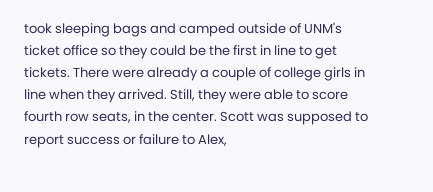took sleeping bags and camped outside of UNM's ticket office so they could be the first in line to get tickets. There were already a couple of college girls in line when they arrived. Still, they were able to score fourth row seats, in the center. Scott was supposed to report success or failure to Alex,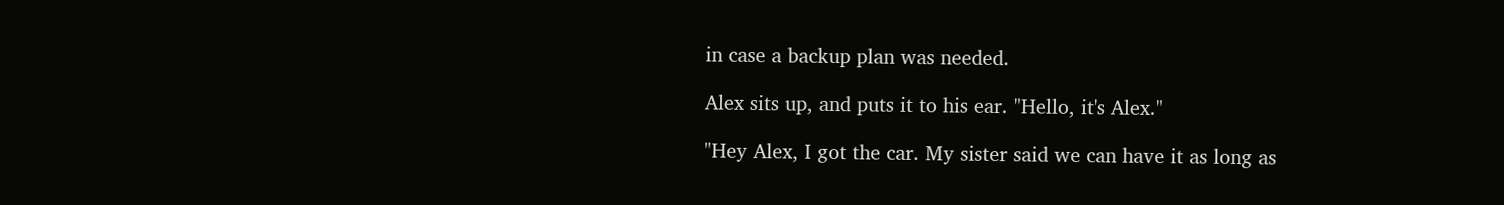in case a backup plan was needed.

Alex sits up, and puts it to his ear. "Hello, it's Alex."

"Hey Alex, I got the car. My sister said we can have it as long as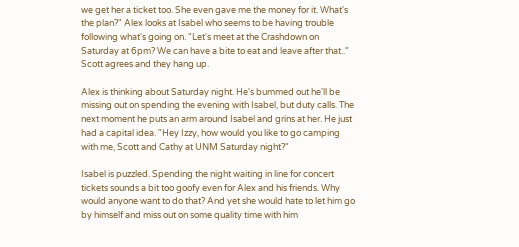we get her a ticket too. She even gave me the money for it. What's the plan?" Alex looks at Isabel who seems to be having trouble following what's going on. "Let's meet at the Crashdown on Saturday at 6pm? We can have a bite to eat and leave after that.." Scott agrees and they hang up.

Alex is thinking about Saturday night. He's bummed out he'll be missing out on spending the evening with Isabel, but duty calls. The next moment he puts an arm around Isabel and grins at her. He just had a capital idea. "Hey Izzy, how would you like to go camping with me, Scott and Cathy at UNM Saturday night?"

Isabel is puzzled. Spending the night waiting in line for concert tickets sounds a bit too goofy even for Alex and his friends. Why would anyone want to do that? And yet she would hate to let him go by himself and miss out on some quality time with him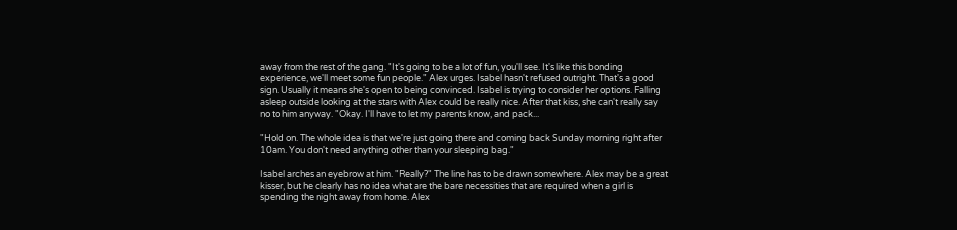away from the rest of the gang. "It's going to be a lot of fun, you'll see. It's like this bonding experience, we'll meet some fun people." Alex urges. Isabel hasn't refused outright. That's a good sign. Usually it means she's open to being convinced. Isabel is trying to consider her options. Falling asleep outside looking at the stars with Alex could be really nice. After that kiss, she can't really say no to him anyway. "Okay. I'll have to let my parents know, and pack...

"Hold on. The whole idea is that we're just going there and coming back Sunday morning right after 10am. You don't need anything other than your sleeping bag."

Isabel arches an eyebrow at him. "Really?" The line has to be drawn somewhere. Alex may be a great kisser, but he clearly has no idea what are the bare necessities that are required when a girl is spending the night away from home. Alex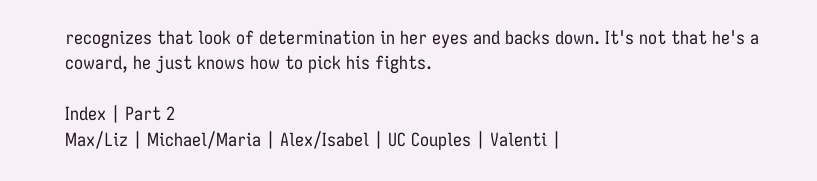recognizes that look of determination in her eyes and backs down. It's not that he's a coward, he just knows how to pick his fights.

Index | Part 2
Max/Liz | Michael/Maria | Alex/Isabel | UC Couples | Valenti |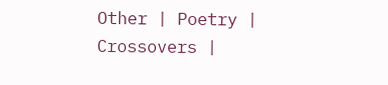Other | Poetry | Crossovers |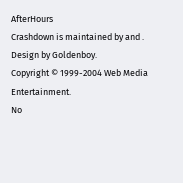AfterHours
Crashdown is maintained by and . Design by Goldenboy.
Copyright © 1999-2004 Web Media Entertainment.
No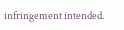infringement intended.